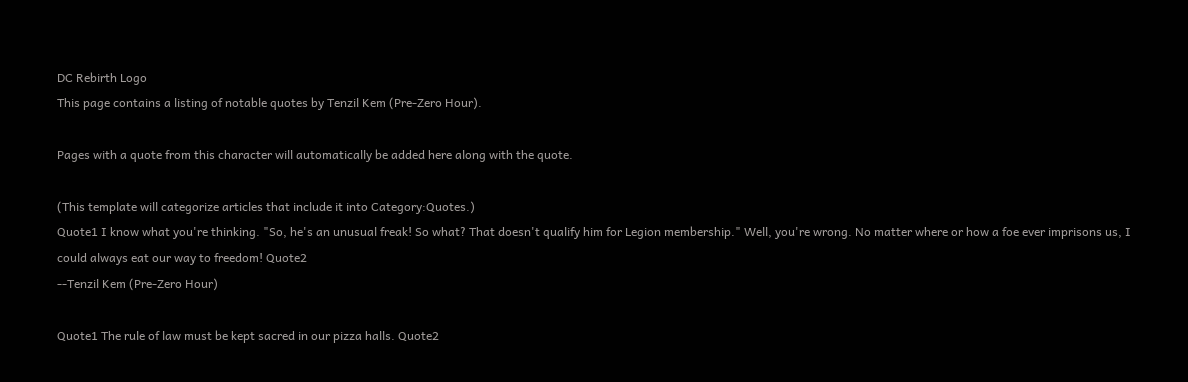DC Rebirth Logo
This page contains a listing of notable quotes by Tenzil Kem (Pre-Zero Hour).

Pages with a quote from this character will automatically be added here along with the quote.

(This template will categorize articles that include it into Category:Quotes.)
Quote1 I know what you're thinking. "So, he's an unusual freak! So what? That doesn't qualify him for Legion membership." Well, you're wrong. No matter where or how a foe ever imprisons us, I could always eat our way to freedom! Quote2
--Tenzil Kem (Pre-Zero Hour)

Quote1 The rule of law must be kept sacred in our pizza halls. Quote2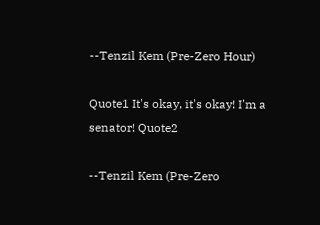--Tenzil Kem (Pre-Zero Hour)

Quote1 It's okay, it's okay! I'm a senator! Quote2

--Tenzil Kem (Pre-Zero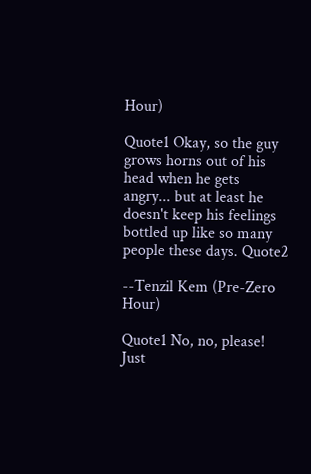Hour)

Quote1 Okay, so the guy grows horns out of his head when he gets angry... but at least he doesn't keep his feelings bottled up like so many people these days. Quote2

--Tenzil Kem (Pre-Zero Hour)

Quote1 No, no, please! Just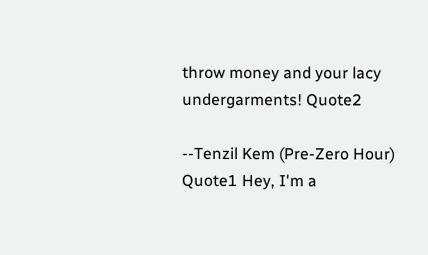throw money and your lacy undergarments! Quote2

--Tenzil Kem (Pre-Zero Hour)
Quote1 Hey, I'm a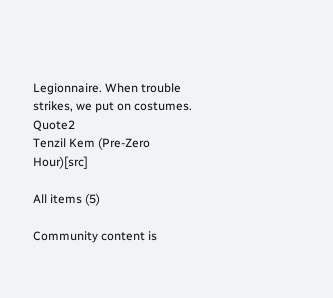Legionnaire. When trouble strikes, we put on costumes. Quote2
Tenzil Kem (Pre-Zero Hour)[src]

All items (5)

Community content is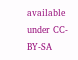available under CC-BY-SA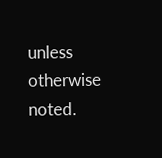unless otherwise noted.